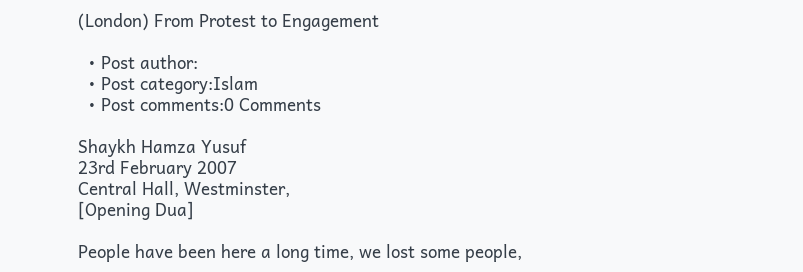(London) From Protest to Engagement

  • Post author:
  • Post category:Islam
  • Post comments:0 Comments

Shaykh Hamza Yusuf
23rd February 2007
Central Hall, Westminster,
[Opening Dua]

People have been here a long time, we lost some people,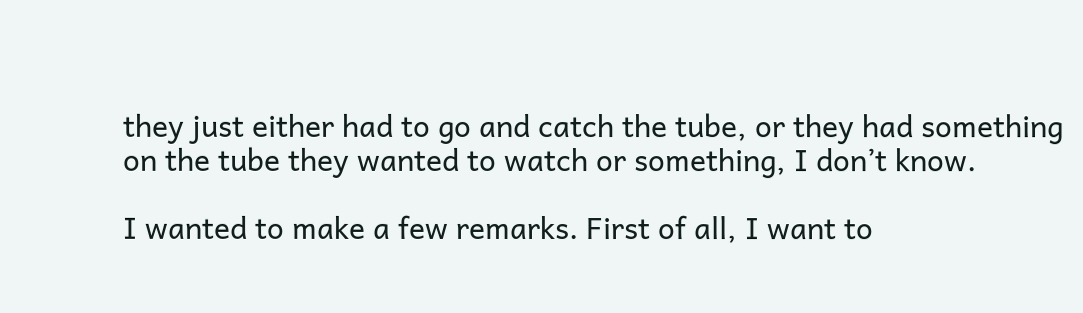they just either had to go and catch the tube, or they had something on the tube they wanted to watch or something, I don’t know.

I wanted to make a few remarks. First of all, I want to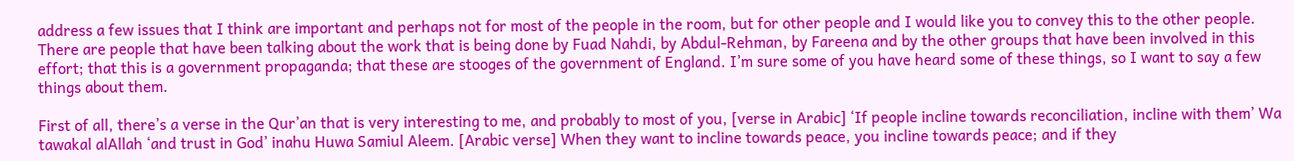address a few issues that I think are important and perhaps not for most of the people in the room, but for other people and I would like you to convey this to the other people. There are people that have been talking about the work that is being done by Fuad Nahdi, by Abdul-Rehman, by Fareena and by the other groups that have been involved in this effort; that this is a government propaganda; that these are stooges of the government of England. I’m sure some of you have heard some of these things, so I want to say a few things about them.

First of all, there’s a verse in the Qur’an that is very interesting to me, and probably to most of you, [verse in Arabic] ‘If people incline towards reconciliation, incline with them’ Wa tawakal alAllah ‘and trust in God’ inahu Huwa Samiul Aleem. [Arabic verse] When they want to incline towards peace, you incline towards peace; and if they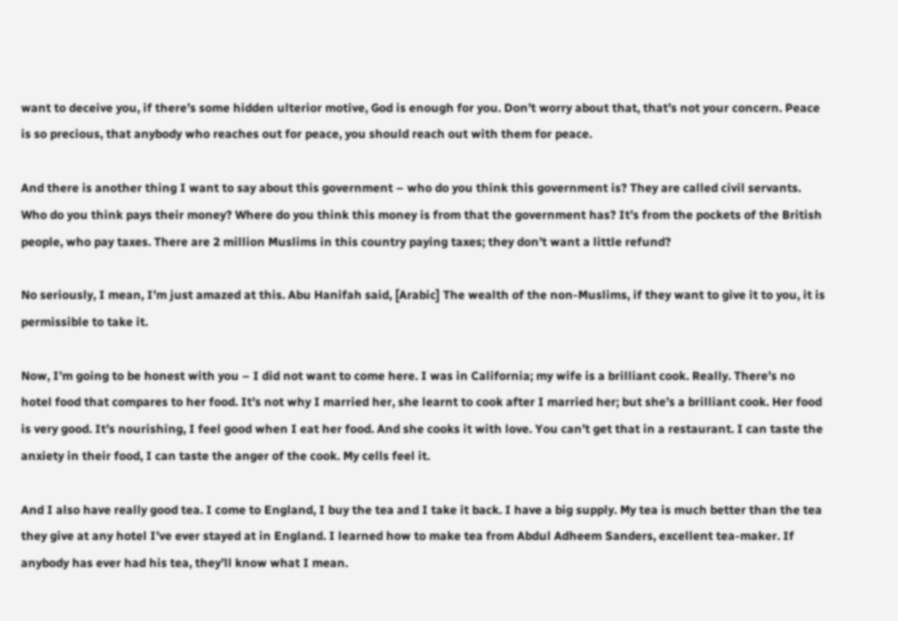want to deceive you, if there’s some hidden ulterior motive, God is enough for you. Don’t worry about that, that’s not your concern. Peace is so precious, that anybody who reaches out for peace, you should reach out with them for peace.

And there is another thing I want to say about this government – who do you think this government is? They are called civil servants. Who do you think pays their money? Where do you think this money is from that the government has? It’s from the pockets of the British people, who pay taxes. There are 2 million Muslims in this country paying taxes; they don’t want a little refund?

No seriously, I mean, I’m just amazed at this. Abu Hanifah said, [Arabic] The wealth of the non-Muslims, if they want to give it to you, it is permissible to take it.

Now, I’m going to be honest with you – I did not want to come here. I was in California; my wife is a brilliant cook. Really. There’s no hotel food that compares to her food. It’s not why I married her, she learnt to cook after I married her; but she’s a brilliant cook. Her food is very good. It’s nourishing, I feel good when I eat her food. And she cooks it with love. You can’t get that in a restaurant. I can taste the anxiety in their food, I can taste the anger of the cook. My cells feel it.

And I also have really good tea. I come to England, I buy the tea and I take it back. I have a big supply. My tea is much better than the tea they give at any hotel I’ve ever stayed at in England. I learned how to make tea from Abdul Adheem Sanders, excellent tea-maker. If anybody has ever had his tea, they’ll know what I mean.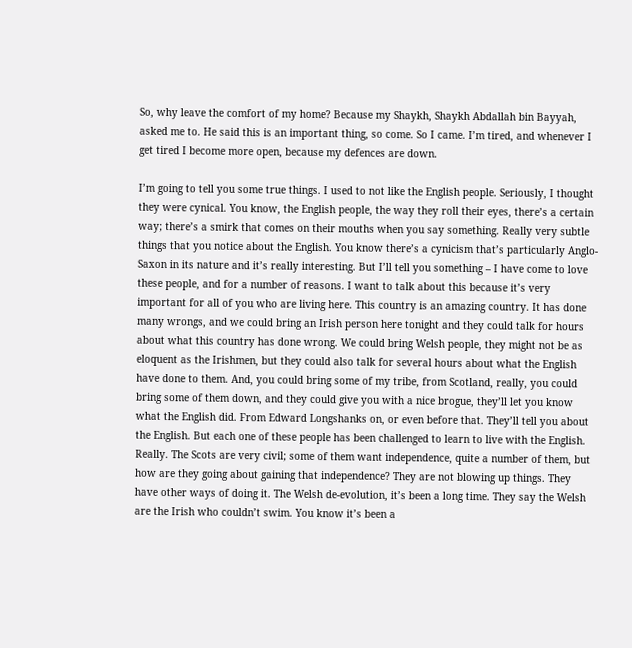So, why leave the comfort of my home? Because my Shaykh, Shaykh Abdallah bin Bayyah, asked me to. He said this is an important thing, so come. So I came. I’m tired, and whenever I get tired I become more open, because my defences are down.

I’m going to tell you some true things. I used to not like the English people. Seriously, I thought they were cynical. You know, the English people, the way they roll their eyes, there’s a certain way; there’s a smirk that comes on their mouths when you say something. Really very subtle things that you notice about the English. You know there’s a cynicism that’s particularly Anglo-Saxon in its nature and it’s really interesting. But I’ll tell you something – I have come to love these people, and for a number of reasons. I want to talk about this because it’s very important for all of you who are living here. This country is an amazing country. It has done many wrongs, and we could bring an Irish person here tonight and they could talk for hours about what this country has done wrong. We could bring Welsh people, they might not be as eloquent as the Irishmen, but they could also talk for several hours about what the English have done to them. And, you could bring some of my tribe, from Scotland, really, you could bring some of them down, and they could give you with a nice brogue, they’ll let you know what the English did. From Edward Longshanks on, or even before that. They’ll tell you about the English. But each one of these people has been challenged to learn to live with the English. Really. The Scots are very civil; some of them want independence, quite a number of them, but how are they going about gaining that independence? They are not blowing up things. They have other ways of doing it. The Welsh de-evolution, it’s been a long time. They say the Welsh are the Irish who couldn’t swim. You know it’s been a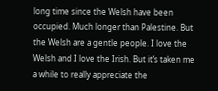long time since the Welsh have been occupied. Much longer than Palestine. But the Welsh are a gentle people. I love the Welsh and I love the Irish. But it’s taken me a while to really appreciate the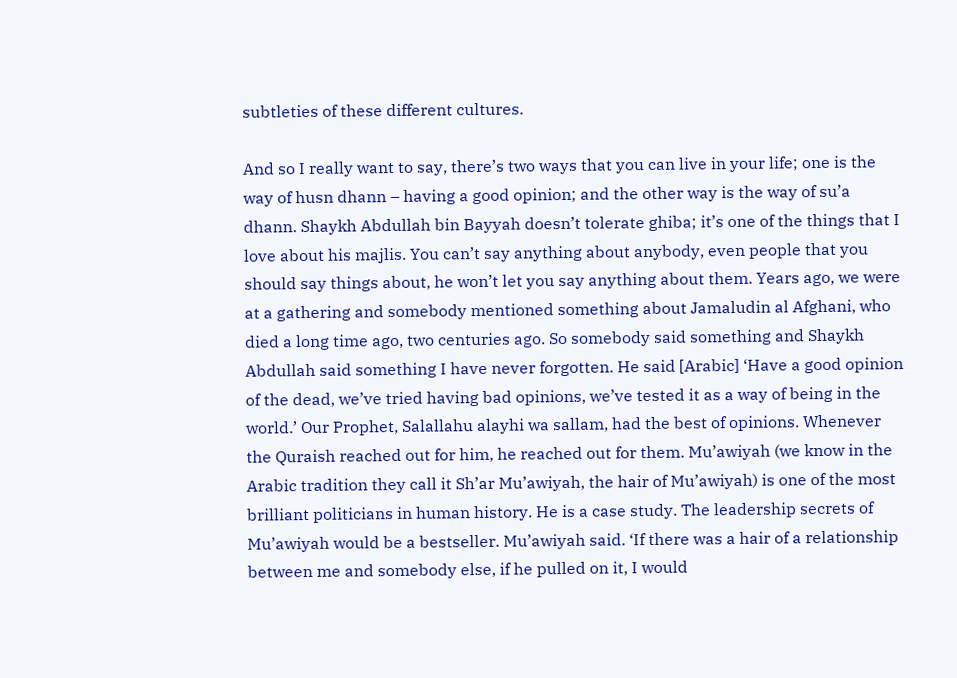subtleties of these different cultures.

And so I really want to say, there’s two ways that you can live in your life; one is the way of husn dhann – having a good opinion; and the other way is the way of su’a dhann. Shaykh Abdullah bin Bayyah doesn’t tolerate ghiba; it’s one of the things that I love about his majlis. You can’t say anything about anybody, even people that you should say things about, he won’t let you say anything about them. Years ago, we were at a gathering and somebody mentioned something about Jamaludin al Afghani, who died a long time ago, two centuries ago. So somebody said something and Shaykh Abdullah said something I have never forgotten. He said [Arabic] ‘Have a good opinion of the dead, we’ve tried having bad opinions, we’ve tested it as a way of being in the world.’ Our Prophet, Salallahu alayhi wa sallam, had the best of opinions. Whenever the Quraish reached out for him, he reached out for them. Mu’awiyah (we know in the Arabic tradition they call it Sh’ar Mu’awiyah, the hair of Mu’awiyah) is one of the most brilliant politicians in human history. He is a case study. The leadership secrets of Mu’awiyah would be a bestseller. Mu’awiyah said. ‘If there was a hair of a relationship between me and somebody else, if he pulled on it, I would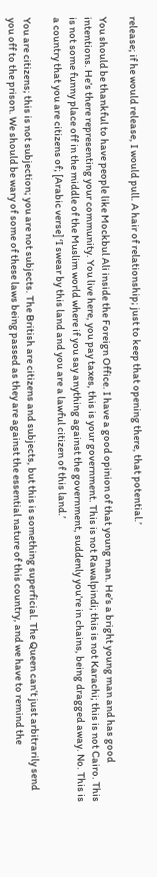release; if he would release, I would pull. A hair of relationship; just to keep that opening there, that potential.’

You should be thankful to have people like Mockbul Ali inside the Foreign Office. I have a good opinion of that young man. He’s a bright young man and has good intentions. He’s there representing your community. You live here, you pay taxes, this is your government. This is not Rawalpindi; this is not Karachi; this is not Cairo. This is not some funny place off in the middle of the Muslim world where if you say anything against the government, suddenly you’re in chains, being dragged away. No. This is a country that you are citizens of; [Arabic verse] ‘I swear by this land and you are a lawful citizen of this land.’

You are citizens; this is not subjection; you are not subjects. The British are citizens and subjects, but this is something superficial. The Queen can’t just arbitrarily send you off to the prison. We should be wary of some of these laws being passed as they are against the essential nature of this country, and we have to remind the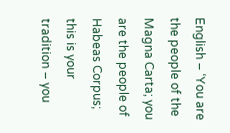English – ‘You are the people of the Magna Carta; you are the people of Habeas Corpus; this is your tradition – you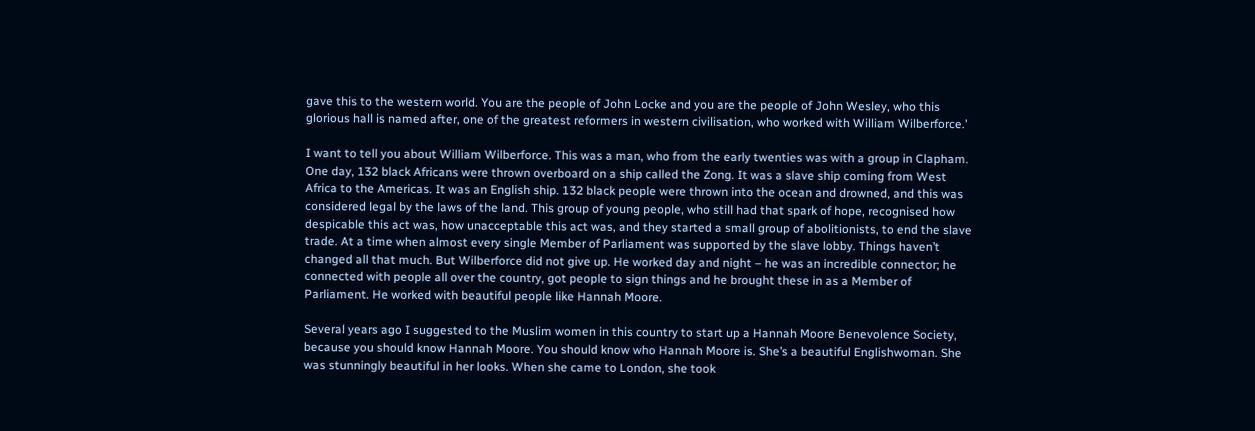gave this to the western world. You are the people of John Locke and you are the people of John Wesley, who this glorious hall is named after, one of the greatest reformers in western civilisation, who worked with William Wilberforce.’

I want to tell you about William Wilberforce. This was a man, who from the early twenties was with a group in Clapham. One day, 132 black Africans were thrown overboard on a ship called the Zong. It was a slave ship coming from West Africa to the Americas. It was an English ship. 132 black people were thrown into the ocean and drowned, and this was considered legal by the laws of the land. This group of young people, who still had that spark of hope, recognised how despicable this act was, how unacceptable this act was, and they started a small group of abolitionists, to end the slave trade. At a time when almost every single Member of Parliament was supported by the slave lobby. Things haven’t changed all that much. But Wilberforce did not give up. He worked day and night – he was an incredible connector; he connected with people all over the country, got people to sign things and he brought these in as a Member of Parliament. He worked with beautiful people like Hannah Moore.

Several years ago I suggested to the Muslim women in this country to start up a Hannah Moore Benevolence Society, because you should know Hannah Moore. You should know who Hannah Moore is. She’s a beautiful Englishwoman. She was stunningly beautiful in her looks. When she came to London, she took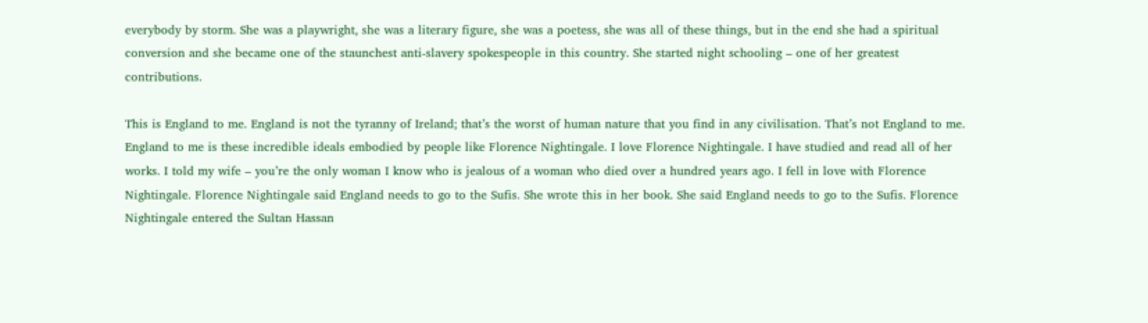everybody by storm. She was a playwright, she was a literary figure, she was a poetess, she was all of these things, but in the end she had a spiritual conversion and she became one of the staunchest anti-slavery spokespeople in this country. She started night schooling – one of her greatest contributions.

This is England to me. England is not the tyranny of Ireland; that’s the worst of human nature that you find in any civilisation. That’s not England to me. England to me is these incredible ideals embodied by people like Florence Nightingale. I love Florence Nightingale. I have studied and read all of her works. I told my wife – you’re the only woman I know who is jealous of a woman who died over a hundred years ago. I fell in love with Florence Nightingale. Florence Nightingale said England needs to go to the Sufis. She wrote this in her book. She said England needs to go to the Sufis. Florence Nightingale entered the Sultan Hassan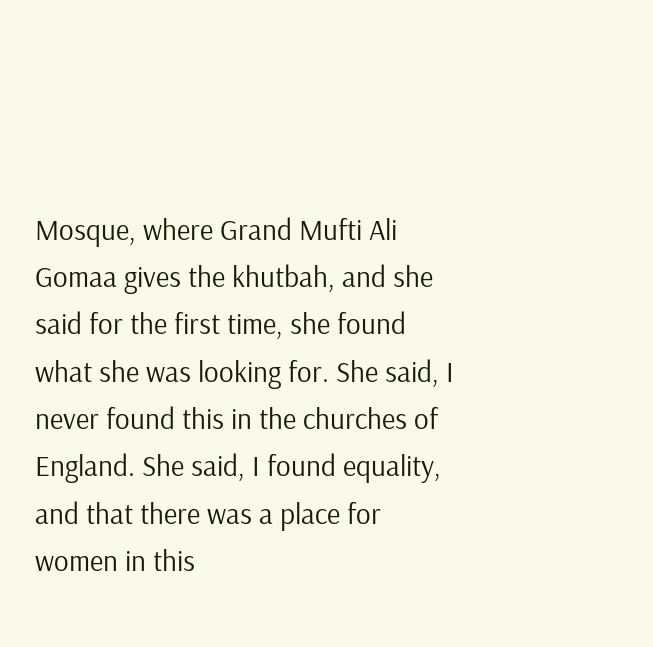Mosque, where Grand Mufti Ali Gomaa gives the khutbah, and she said for the first time, she found what she was looking for. She said, I never found this in the churches of England. She said, I found equality, and that there was a place for women in this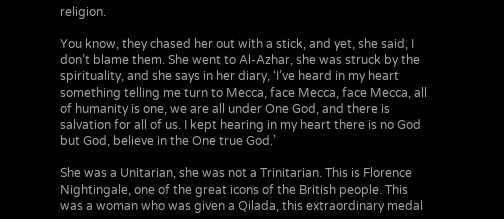religion.

You know, they chased her out with a stick, and yet, she said, I don’t blame them. She went to Al-Azhar, she was struck by the spirituality, and she says in her diary, ‘I’ve heard in my heart something telling me turn to Mecca, face Mecca, face Mecca, all of humanity is one, we are all under One God, and there is salvation for all of us. I kept hearing in my heart there is no God but God, believe in the One true God.’

She was a Unitarian, she was not a Trinitarian. This is Florence Nightingale, one of the great icons of the British people. This was a woman who was given a Qilada, this extraordinary medal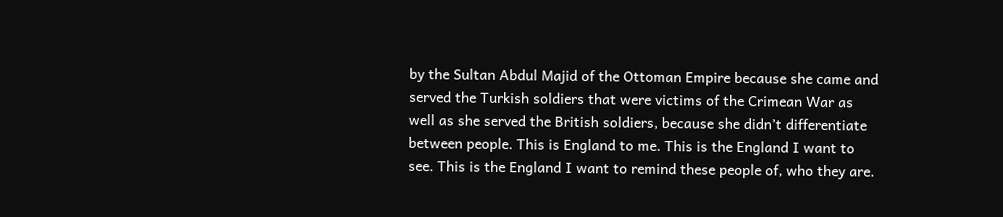by the Sultan Abdul Majid of the Ottoman Empire because she came and served the Turkish soldiers that were victims of the Crimean War as well as she served the British soldiers, because she didn’t differentiate between people. This is England to me. This is the England I want to see. This is the England I want to remind these people of, who they are.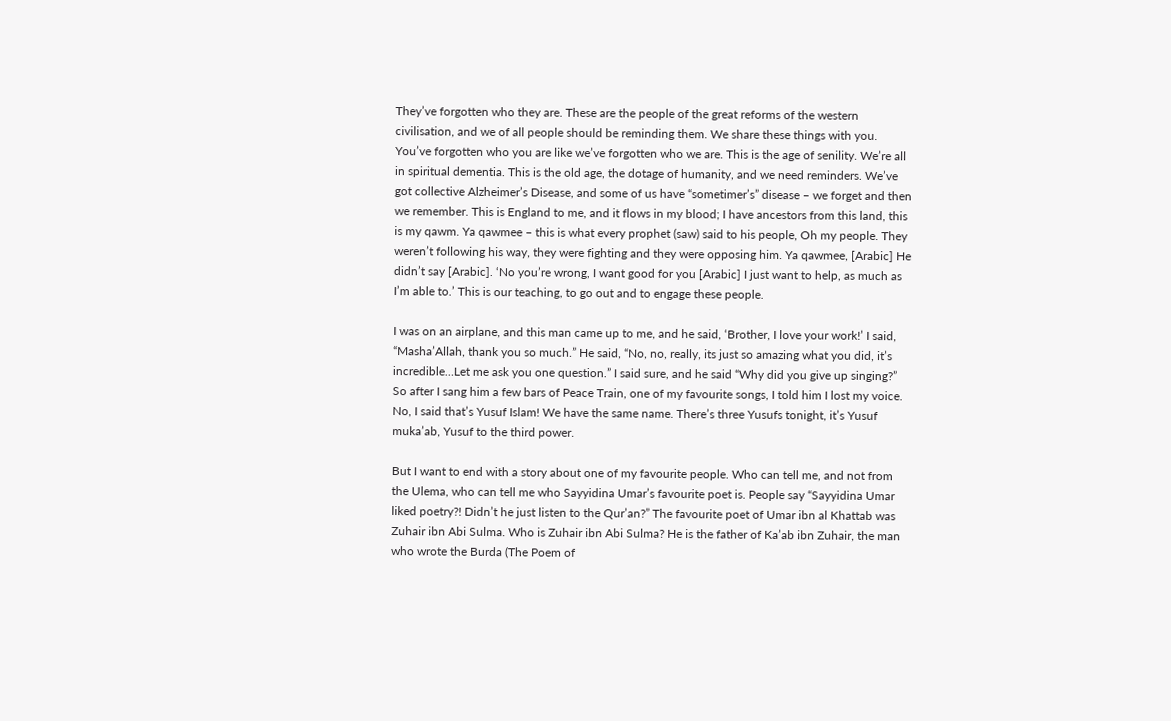They’ve forgotten who they are. These are the people of the great reforms of the western civilisation, and we of all people should be reminding them. We share these things with you. You’ve forgotten who you are like we’ve forgotten who we are. This is the age of senility. We’re all in spiritual dementia. This is the old age, the dotage of humanity, and we need reminders. We’ve got collective Alzheimer’s Disease, and some of us have “sometimer’s” disease – we forget and then we remember. This is England to me, and it flows in my blood; I have ancestors from this land, this is my qawm. Ya qawmee – this is what every prophet (saw) said to his people, Oh my people. They weren’t following his way, they were fighting and they were opposing him. Ya qawmee, [Arabic] He didn’t say [Arabic]. ‘No you’re wrong, I want good for you [Arabic] I just want to help, as much as I’m able to.’ This is our teaching, to go out and to engage these people.

I was on an airplane, and this man came up to me, and he said, ‘Brother, I love your work!’ I said, “Masha’Allah, thank you so much.” He said, “No, no, really, its just so amazing what you did, it’s incredible…Let me ask you one question.” I said sure, and he said “Why did you give up singing?” So after I sang him a few bars of Peace Train, one of my favourite songs, I told him I lost my voice. No, I said that’s Yusuf Islam! We have the same name. There’s three Yusufs tonight, it’s Yusuf muka’ab, Yusuf to the third power.

But I want to end with a story about one of my favourite people. Who can tell me, and not from the Ulema, who can tell me who Sayyidina Umar’s favourite poet is. People say “Sayyidina Umar liked poetry?! Didn’t he just listen to the Qur’an?” The favourite poet of Umar ibn al Khattab was Zuhair ibn Abi Sulma. Who is Zuhair ibn Abi Sulma? He is the father of Ka’ab ibn Zuhair, the man who wrote the Burda (The Poem of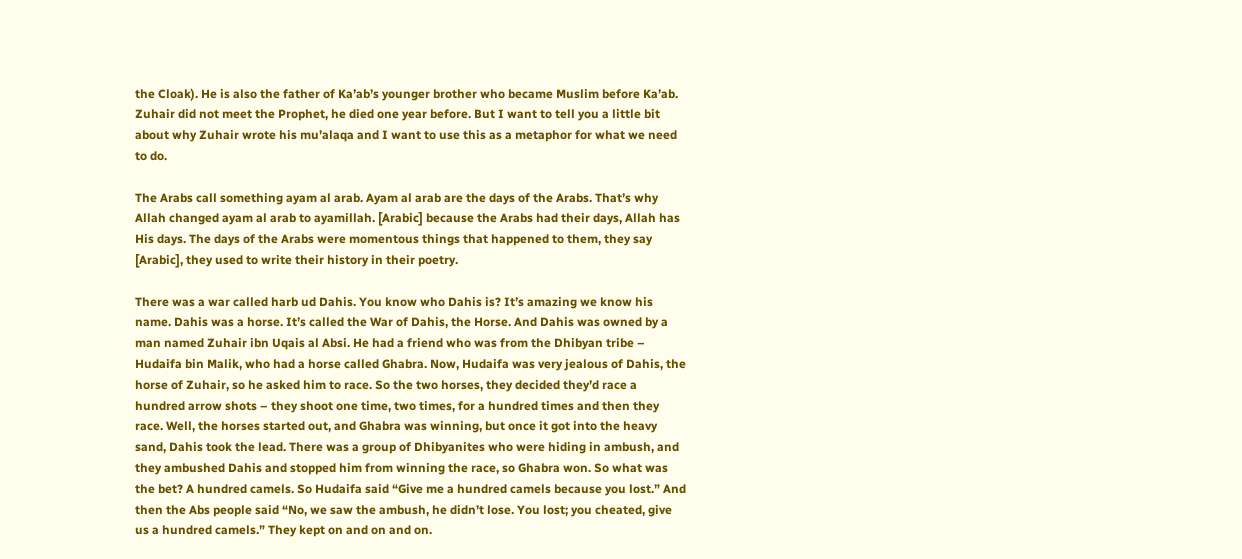the Cloak). He is also the father of Ka’ab’s younger brother who became Muslim before Ka’ab. Zuhair did not meet the Prophet, he died one year before. But I want to tell you a little bit about why Zuhair wrote his mu’alaqa and I want to use this as a metaphor for what we need to do.

The Arabs call something ayam al arab. Ayam al arab are the days of the Arabs. That’s why Allah changed ayam al arab to ayamillah. [Arabic] because the Arabs had their days, Allah has His days. The days of the Arabs were momentous things that happened to them, they say [Arabic], they used to write their history in their poetry.

There was a war called harb ud Dahis. You know who Dahis is? It’s amazing we know his name. Dahis was a horse. It’s called the War of Dahis, the Horse. And Dahis was owned by a man named Zuhair ibn Uqais al Absi. He had a friend who was from the Dhibyan tribe – Hudaifa bin Malik, who had a horse called Ghabra. Now, Hudaifa was very jealous of Dahis, the horse of Zuhair, so he asked him to race. So the two horses, they decided they’d race a hundred arrow shots – they shoot one time, two times, for a hundred times and then they race. Well, the horses started out, and Ghabra was winning, but once it got into the heavy sand, Dahis took the lead. There was a group of Dhibyanites who were hiding in ambush, and they ambushed Dahis and stopped him from winning the race, so Ghabra won. So what was the bet? A hundred camels. So Hudaifa said “Give me a hundred camels because you lost.” And then the Abs people said “No, we saw the ambush, he didn’t lose. You lost; you cheated, give us a hundred camels.” They kept on and on and on.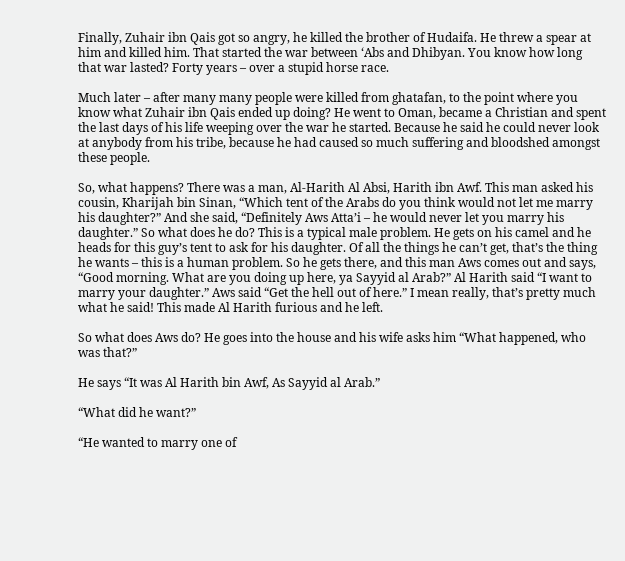Finally, Zuhair ibn Qais got so angry, he killed the brother of Hudaifa. He threw a spear at him and killed him. That started the war between ‘Abs and Dhibyan. You know how long that war lasted? Forty years – over a stupid horse race.

Much later – after many many people were killed from ghatafan, to the point where you know what Zuhair ibn Qais ended up doing? He went to Oman, became a Christian and spent the last days of his life weeping over the war he started. Because he said he could never look at anybody from his tribe, because he had caused so much suffering and bloodshed amongst these people.

So, what happens? There was a man, Al-Harith Al Absi, Harith ibn Awf. This man asked his cousin, Kharijah bin Sinan, “Which tent of the Arabs do you think would not let me marry his daughter?” And she said, “Definitely Aws Atta’i – he would never let you marry his daughter.” So what does he do? This is a typical male problem. He gets on his camel and he heads for this guy’s tent to ask for his daughter. Of all the things he can’t get, that’s the thing he wants – this is a human problem. So he gets there, and this man Aws comes out and says, “Good morning. What are you doing up here, ya Sayyid al Arab?” Al Harith said “I want to marry your daughter.” Aws said “Get the hell out of here.” I mean really, that’s pretty much what he said! This made Al Harith furious and he left.

So what does Aws do? He goes into the house and his wife asks him “What happened, who was that?”

He says “It was Al Harith bin Awf, As Sayyid al Arab.”

“What did he want?”

“He wanted to marry one of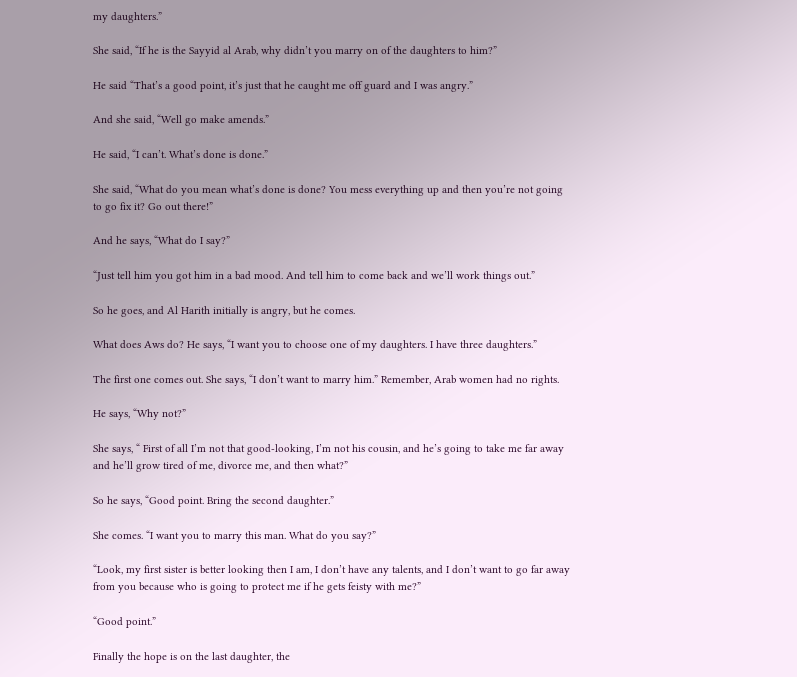my daughters.”

She said, “If he is the Sayyid al Arab, why didn’t you marry on of the daughters to him?”

He said “That’s a good point, it’s just that he caught me off guard and I was angry.”

And she said, “Well go make amends.”

He said, “I can’t. What’s done is done.”

She said, “What do you mean what’s done is done? You mess everything up and then you’re not going to go fix it? Go out there!”

And he says, “What do I say?”

“Just tell him you got him in a bad mood. And tell him to come back and we’ll work things out.”

So he goes, and Al Harith initially is angry, but he comes.

What does Aws do? He says, “I want you to choose one of my daughters. I have three daughters.”

The first one comes out. She says, “I don’t want to marry him.” Remember, Arab women had no rights.

He says, “Why not?”

She says, “ First of all I’m not that good-looking, I’m not his cousin, and he’s going to take me far away and he’ll grow tired of me, divorce me, and then what?”

So he says, “Good point. Bring the second daughter.”

She comes. “I want you to marry this man. What do you say?”

“Look, my first sister is better looking then I am, I don’t have any talents, and I don’t want to go far away from you because who is going to protect me if he gets feisty with me?”

“Good point.”

Finally the hope is on the last daughter, the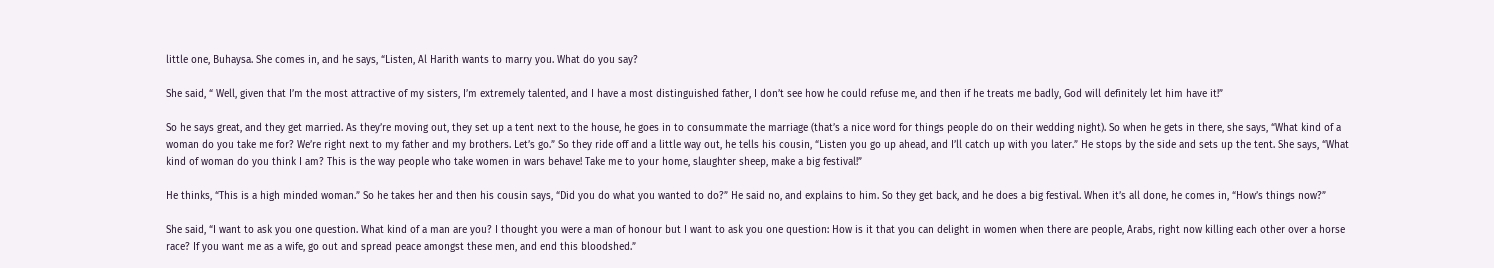little one, Buhaysa. She comes in, and he says, “Listen, Al Harith wants to marry you. What do you say?

She said, “ Well, given that I’m the most attractive of my sisters, I’m extremely talented, and I have a most distinguished father, I don’t see how he could refuse me, and then if he treats me badly, God will definitely let him have it!”

So he says great, and they get married. As they’re moving out, they set up a tent next to the house, he goes in to consummate the marriage (that’s a nice word for things people do on their wedding night). So when he gets in there, she says, “What kind of a woman do you take me for? We’re right next to my father and my brothers. Let’s go.” So they ride off and a little way out, he tells his cousin, “Listen you go up ahead, and I’ll catch up with you later.” He stops by the side and sets up the tent. She says, “What kind of woman do you think I am? This is the way people who take women in wars behave! Take me to your home, slaughter sheep, make a big festival!”

He thinks, “This is a high minded woman.” So he takes her and then his cousin says, “Did you do what you wanted to do?” He said no, and explains to him. So they get back, and he does a big festival. When it’s all done, he comes in, “How’s things now?”

She said, “I want to ask you one question. What kind of a man are you? I thought you were a man of honour but I want to ask you one question: How is it that you can delight in women when there are people, Arabs, right now killing each other over a horse race? If you want me as a wife, go out and spread peace amongst these men, and end this bloodshed.”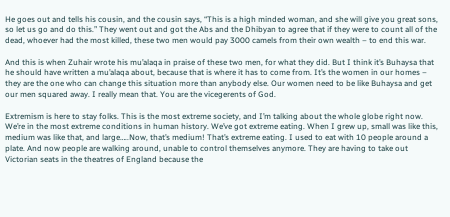He goes out and tells his cousin, and the cousin says, “This is a high minded woman, and she will give you great sons, so let us go and do this.” They went out and got the Abs and the Dhibyan to agree that if they were to count all of the dead, whoever had the most killed, these two men would pay 3000 camels from their own wealth – to end this war.

And this is when Zuhair wrote his mu’alaqa in praise of these two men, for what they did. But I think it’s Buhaysa that he should have written a mu’alaqa about, because that is where it has to come from. It’s the women in our homes – they are the one who can change this situation more than anybody else. Our women need to be like Buhaysa and get our men squared away. I really mean that. You are the vicegerents of God.

Extremism is here to stay folks. This is the most extreme society, and I’m talking about the whole globe right now. We’re in the most extreme conditions in human history. We’ve got extreme eating. When I grew up, small was like this, medium was like that, and large…..Now, that’s medium! That’s extreme eating. I used to eat with 10 people around a plate. And now people are walking around, unable to control themselves anymore. They are having to take out Victorian seats in the theatres of England because the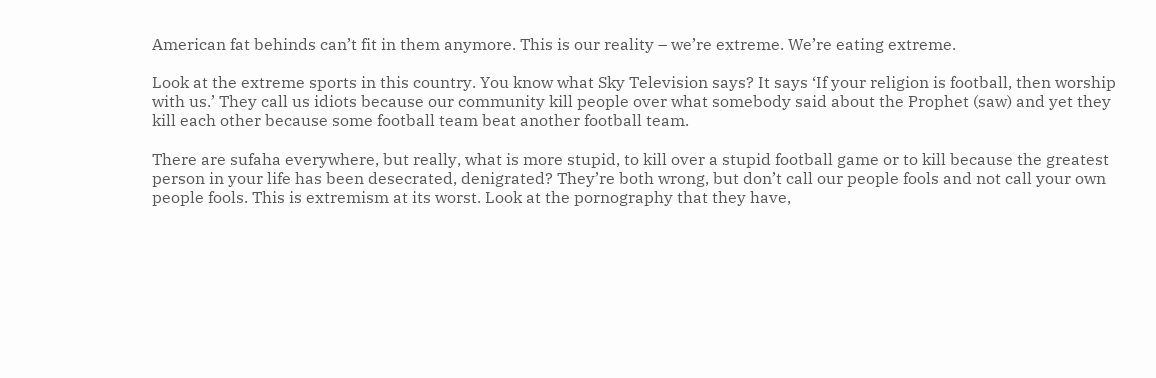American fat behinds can’t fit in them anymore. This is our reality – we’re extreme. We’re eating extreme.

Look at the extreme sports in this country. You know what Sky Television says? It says ‘If your religion is football, then worship with us.’ They call us idiots because our community kill people over what somebody said about the Prophet (saw) and yet they kill each other because some football team beat another football team.

There are sufaha everywhere, but really, what is more stupid, to kill over a stupid football game or to kill because the greatest person in your life has been desecrated, denigrated? They’re both wrong, but don’t call our people fools and not call your own people fools. This is extremism at its worst. Look at the pornography that they have,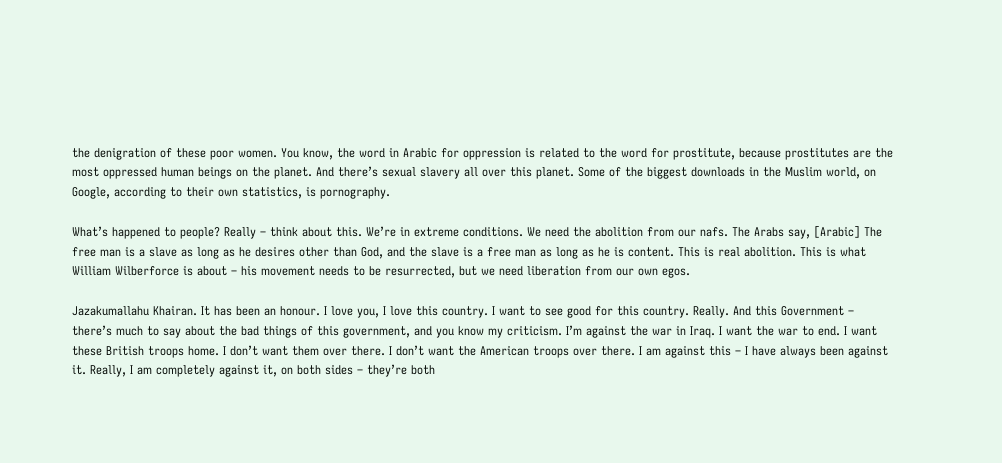the denigration of these poor women. You know, the word in Arabic for oppression is related to the word for prostitute, because prostitutes are the most oppressed human beings on the planet. And there’s sexual slavery all over this planet. Some of the biggest downloads in the Muslim world, on Google, according to their own statistics, is pornography.

What’s happened to people? Really – think about this. We’re in extreme conditions. We need the abolition from our nafs. The Arabs say, [Arabic] The free man is a slave as long as he desires other than God, and the slave is a free man as long as he is content. This is real abolition. This is what William Wilberforce is about – his movement needs to be resurrected, but we need liberation from our own egos.

Jazakumallahu Khairan. It has been an honour. I love you, I love this country. I want to see good for this country. Really. And this Government – there’s much to say about the bad things of this government, and you know my criticism. I’m against the war in Iraq. I want the war to end. I want these British troops home. I don’t want them over there. I don’t want the American troops over there. I am against this – I have always been against it. Really, I am completely against it, on both sides – they’re both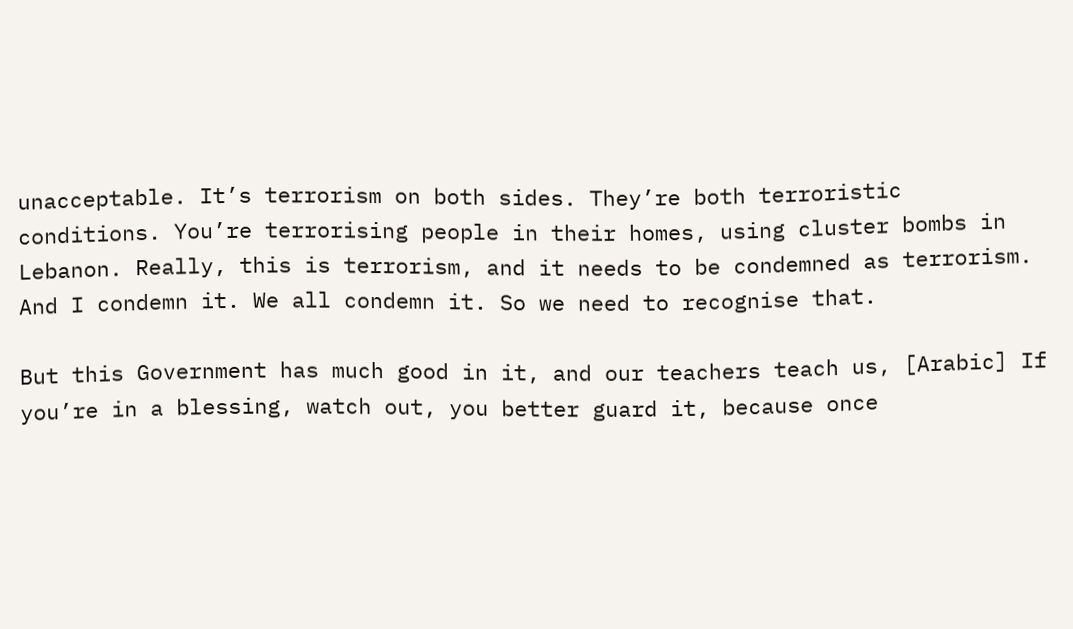unacceptable. It’s terrorism on both sides. They’re both terroristic conditions. You’re terrorising people in their homes, using cluster bombs in Lebanon. Really, this is terrorism, and it needs to be condemned as terrorism. And I condemn it. We all condemn it. So we need to recognise that.

But this Government has much good in it, and our teachers teach us, [Arabic] If you’re in a blessing, watch out, you better guard it, because once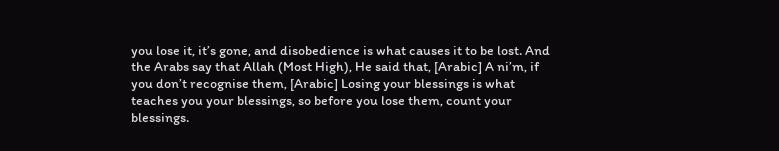you lose it, it’s gone, and disobedience is what causes it to be lost. And the Arabs say that Allah (Most High), He said that, [Arabic] A ni’m, if you don’t recognise them, [Arabic] Losing your blessings is what teaches you your blessings, so before you lose them, count your blessings.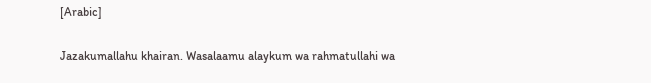[Arabic]

Jazakumallahu khairan. Wasalaamu alaykum wa rahmatullahi wa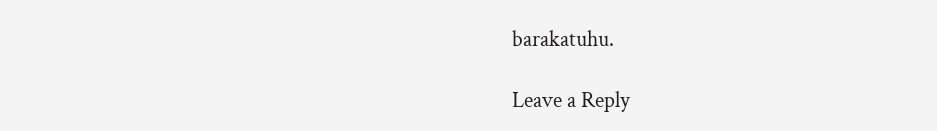barakatuhu.

Leave a Reply